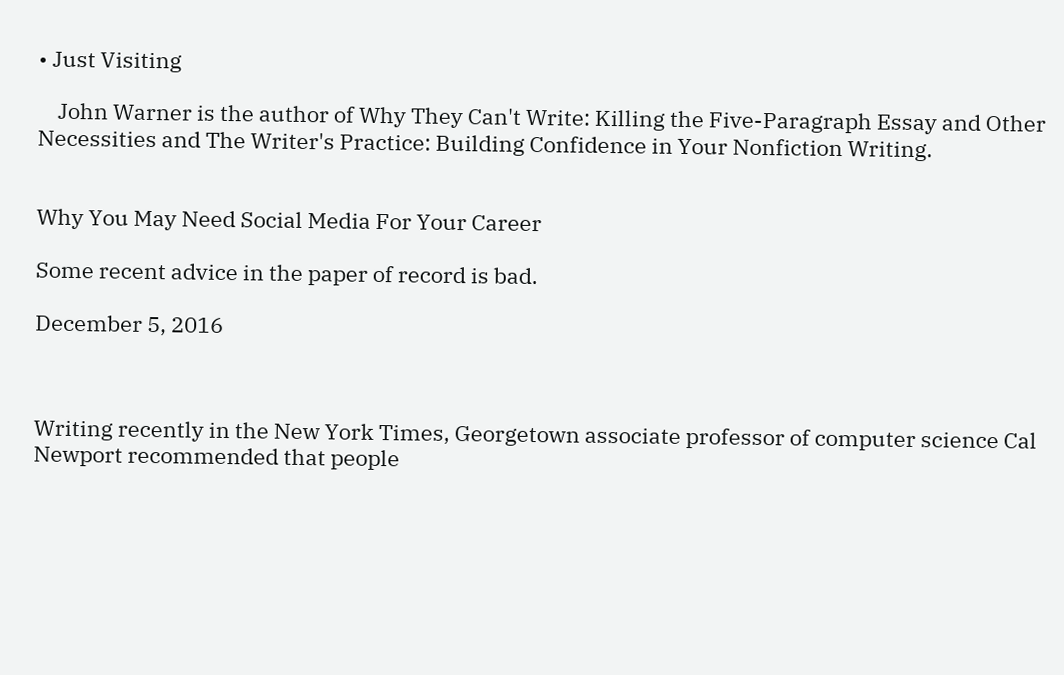• Just Visiting

    John Warner is the author of Why They Can't Write: Killing the Five-Paragraph Essay and Other Necessities and The Writer's Practice: Building Confidence in Your Nonfiction Writing.


Why You May Need Social Media For Your Career

Some recent advice in the paper of record is bad.

December 5, 2016



Writing recently in the New York Times, Georgetown associate professor of computer science Cal Newport recommended that people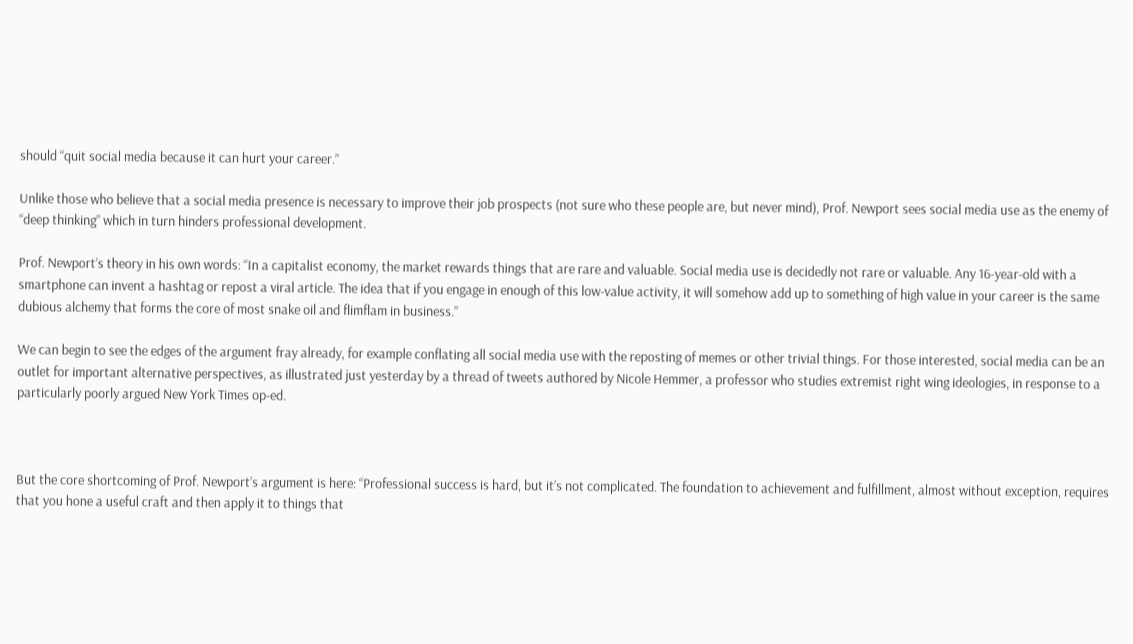should “quit social media because it can hurt your career.”

Unlike those who believe that a social media presence is necessary to improve their job prospects (not sure who these people are, but never mind), Prof. Newport sees social media use as the enemy of “deep thinking” which in turn hinders professional development.

Prof. Newport’s theory in his own words: “In a capitalist economy, the market rewards things that are rare and valuable. Social media use is decidedly not rare or valuable. Any 16-year-old with a smartphone can invent a hashtag or repost a viral article. The idea that if you engage in enough of this low-value activity, it will somehow add up to something of high value in your career is the same dubious alchemy that forms the core of most snake oil and flimflam in business.”

We can begin to see the edges of the argument fray already, for example conflating all social media use with the reposting of memes or other trivial things. For those interested, social media can be an outlet for important alternative perspectives, as illustrated just yesterday by a thread of tweets authored by Nicole Hemmer, a professor who studies extremist right wing ideologies, in response to a particularly poorly argued New York Times op-ed.



But the core shortcoming of Prof. Newport’s argument is here: “Professional success is hard, but it’s not complicated. The foundation to achievement and fulfillment, almost without exception, requires that you hone a useful craft and then apply it to things that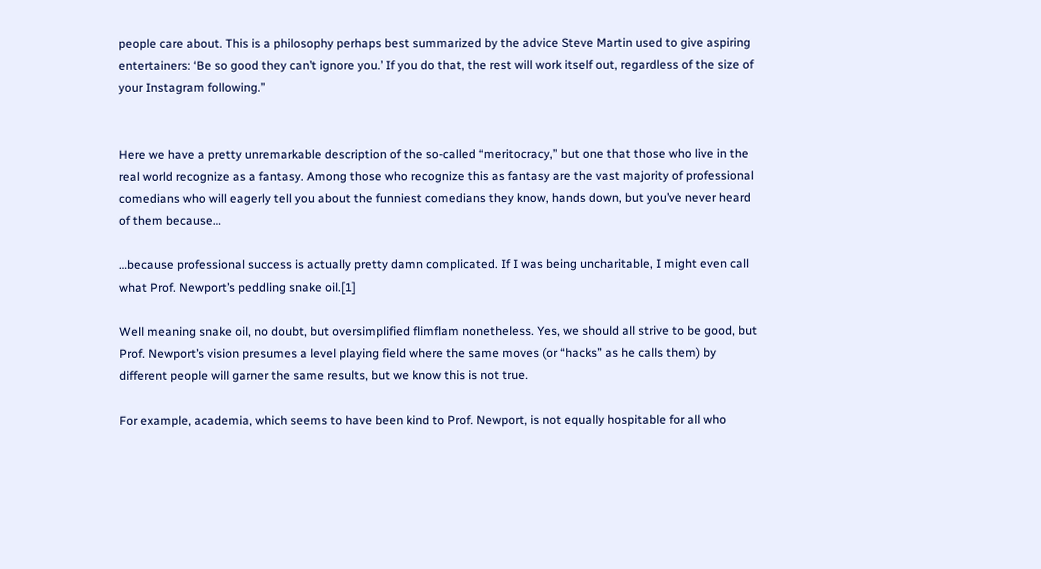people care about. This is a philosophy perhaps best summarized by the advice Steve Martin used to give aspiring entertainers: ‘Be so good they can’t ignore you.’ If you do that, the rest will work itself out, regardless of the size of your Instagram following.”


Here we have a pretty unremarkable description of the so-called “meritocracy,” but one that those who live in the real world recognize as a fantasy. Among those who recognize this as fantasy are the vast majority of professional comedians who will eagerly tell you about the funniest comedians they know, hands down, but you’ve never heard of them because…

…because professional success is actually pretty damn complicated. If I was being uncharitable, I might even call what Prof. Newport’s peddling snake oil.[1]

Well meaning snake oil, no doubt, but oversimplified flimflam nonetheless. Yes, we should all strive to be good, but Prof. Newport’s vision presumes a level playing field where the same moves (or “hacks” as he calls them) by different people will garner the same results, but we know this is not true.

For example, academia, which seems to have been kind to Prof. Newport, is not equally hospitable for all who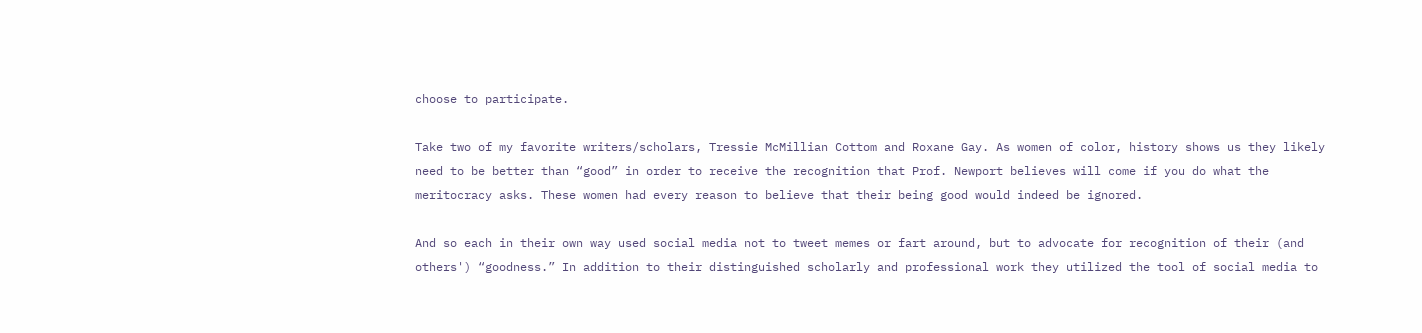choose to participate.

Take two of my favorite writers/scholars, Tressie McMillian Cottom and Roxane Gay. As women of color, history shows us they likely need to be better than “good” in order to receive the recognition that Prof. Newport believes will come if you do what the meritocracy asks. These women had every reason to believe that their being good would indeed be ignored.

And so each in their own way used social media not to tweet memes or fart around, but to advocate for recognition of their (and others') “goodness.” In addition to their distinguished scholarly and professional work they utilized the tool of social media to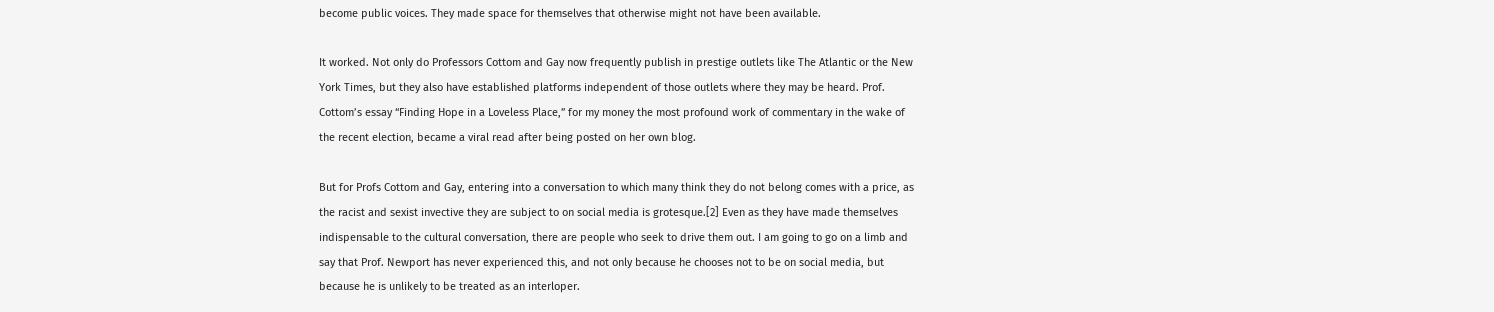become public voices. They made space for themselves that otherwise might not have been available.

It worked. Not only do Professors Cottom and Gay now frequently publish in prestige outlets like The Atlantic or the New York Times, but they also have established platforms independent of those outlets where they may be heard. Prof. Cottom’s essay “Finding Hope in a Loveless Place,” for my money the most profound work of commentary in the wake of the recent election, became a viral read after being posted on her own blog.

But for Profs Cottom and Gay, entering into a conversation to which many think they do not belong comes with a price, as the racist and sexist invective they are subject to on social media is grotesque.[2] Even as they have made themselves indispensable to the cultural conversation, there are people who seek to drive them out. I am going to go on a limb and say that Prof. Newport has never experienced this, and not only because he chooses not to be on social media, but because he is unlikely to be treated as an interloper.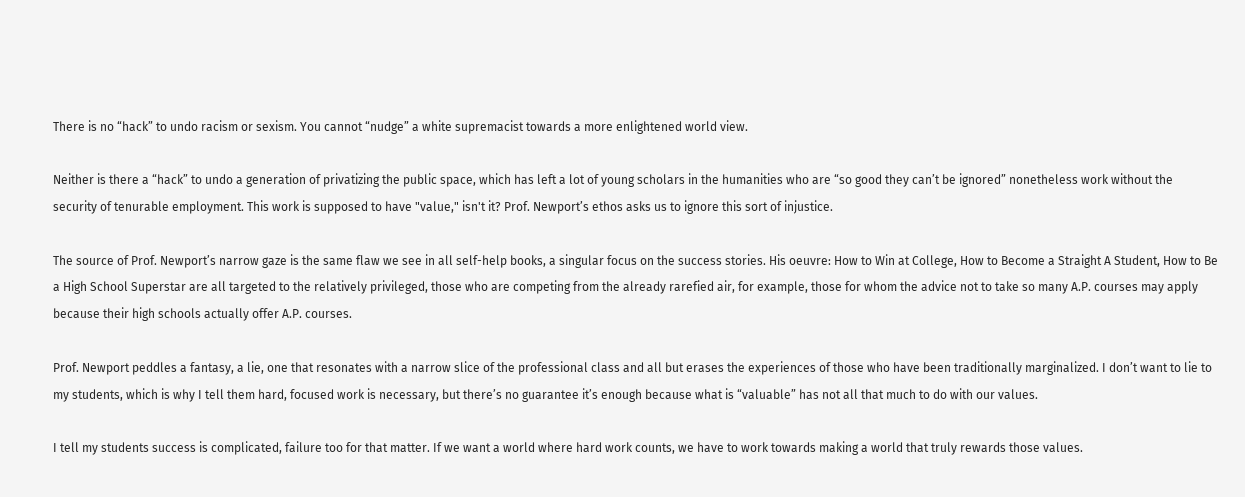There is no “hack” to undo racism or sexism. You cannot “nudge” a white supremacist towards a more enlightened world view.

Neither is there a “hack” to undo a generation of privatizing the public space, which has left a lot of young scholars in the humanities who are “so good they can’t be ignored” nonetheless work without the security of tenurable employment. This work is supposed to have "value," isn't it? Prof. Newport’s ethos asks us to ignore this sort of injustice.

The source of Prof. Newport’s narrow gaze is the same flaw we see in all self-help books, a singular focus on the success stories. His oeuvre: How to Win at College, How to Become a Straight A Student, How to Be a High School Superstar are all targeted to the relatively privileged, those who are competing from the already rarefied air, for example, those for whom the advice not to take so many A.P. courses may apply because their high schools actually offer A.P. courses.

Prof. Newport peddles a fantasy, a lie, one that resonates with a narrow slice of the professional class and all but erases the experiences of those who have been traditionally marginalized. I don’t want to lie to my students, which is why I tell them hard, focused work is necessary, but there’s no guarantee it’s enough because what is “valuable” has not all that much to do with our values.

I tell my students success is complicated, failure too for that matter. If we want a world where hard work counts, we have to work towards making a world that truly rewards those values.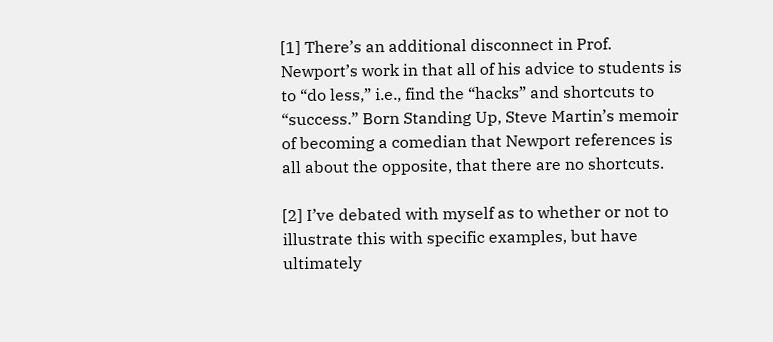[1] There’s an additional disconnect in Prof. Newport’s work in that all of his advice to students is to “do less,” i.e., find the “hacks” and shortcuts to “success.” Born Standing Up, Steve Martin’s memoir of becoming a comedian that Newport references is all about the opposite, that there are no shortcuts.

[2] I’ve debated with myself as to whether or not to illustrate this with specific examples, but have ultimately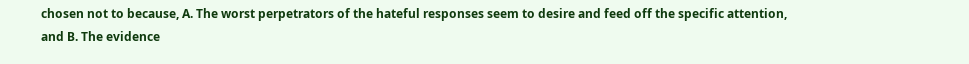chosen not to because, A. The worst perpetrators of the hateful responses seem to desire and feed off the specific attention, and B. The evidence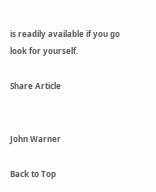is readily available if you go look for yourself.

Share Article


John Warner

Back to Top